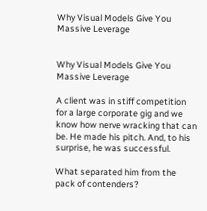Why Visual Models Give You Massive Leverage


Why Visual Models Give You Massive Leverage

A client was in stiff competition for a large corporate gig and we know how nerve wracking that can be. He made his pitch. And, to his surprise, he was successful.

What separated him from the pack of contenders?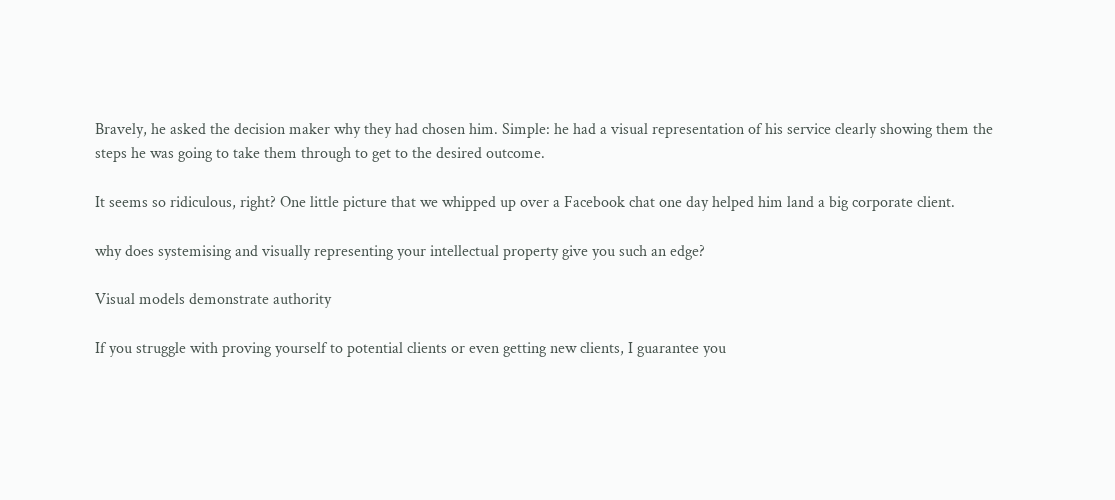Bravely, he asked the decision maker why they had chosen him. Simple: he had a visual representation of his service clearly showing them the steps he was going to take them through to get to the desired outcome.

It seems so ridiculous, right? One little picture that we whipped up over a Facebook chat one day helped him land a big corporate client.

why does systemising and visually representing your intellectual property give you such an edge?

Visual models demonstrate authority

If you struggle with proving yourself to potential clients or even getting new clients, I guarantee you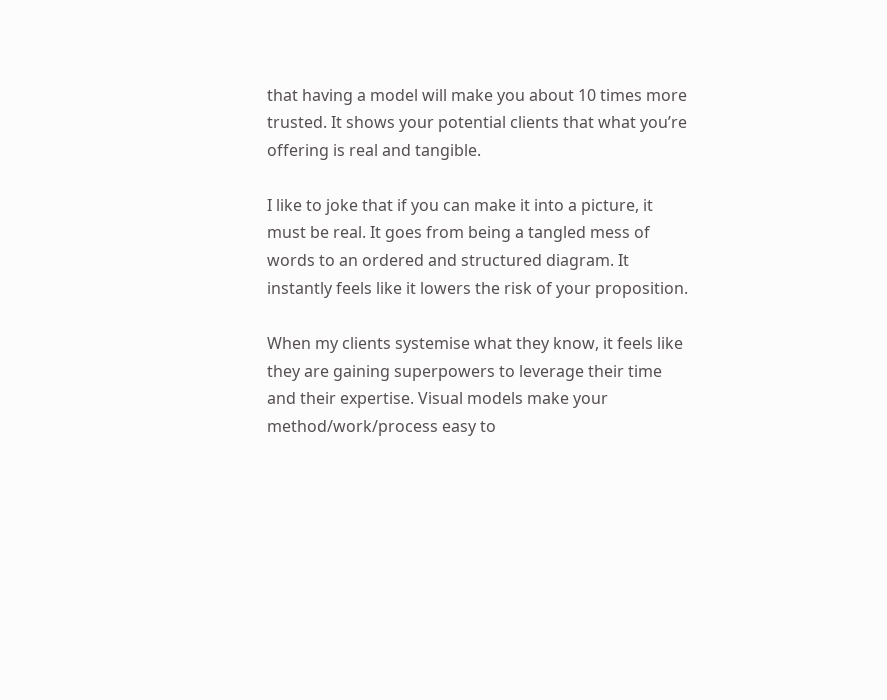that having a model will make you about 10 times more trusted. It shows your potential clients that what you’re offering is real and tangible.

I like to joke that if you can make it into a picture, it must be real. It goes from being a tangled mess of words to an ordered and structured diagram. It instantly feels like it lowers the risk of your proposition.

When my clients systemise what they know, it feels like they are gaining superpowers to leverage their time and their expertise. Visual models make your method/work/process easy to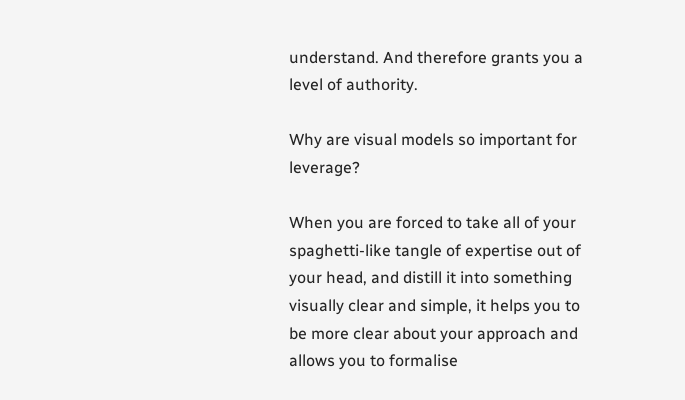understand. And therefore grants you a level of authority.

Why are visual models so important for leverage?

When you are forced to take all of your spaghetti-like tangle of expertise out of your head, and distill it into something visually clear and simple, it helps you to be more clear about your approach and allows you to formalise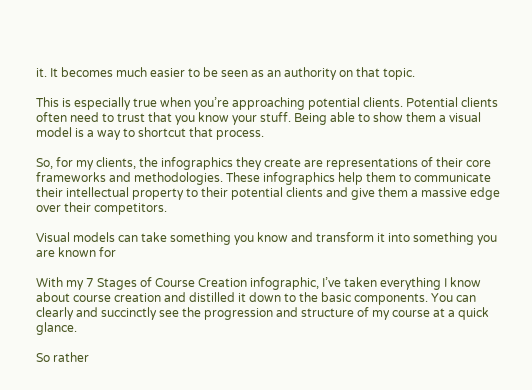it. It becomes much easier to be seen as an authority on that topic.

This is especially true when you’re approaching potential clients. Potential clients often need to trust that you know your stuff. Being able to show them a visual model is a way to shortcut that process.

So, for my clients, the infographics they create are representations of their core frameworks and methodologies. These infographics help them to communicate their intellectual property to their potential clients and give them a massive edge over their competitors.

Visual models can take something you know and transform it into something you are known for

With my 7 Stages of Course Creation infographic, I’ve taken everything I know about course creation and distilled it down to the basic components. You can clearly and succinctly see the progression and structure of my course at a quick glance.

So rather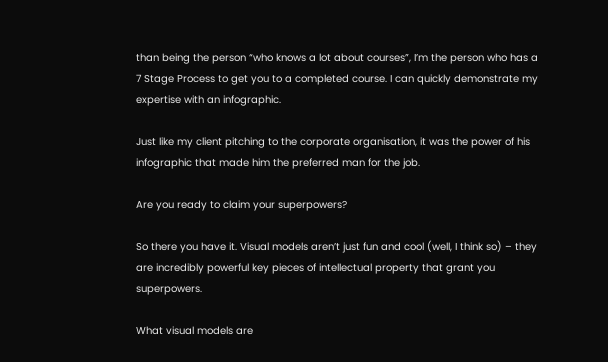than being the person “who knows a lot about courses”, I’m the person who has a 7 Stage Process to get you to a completed course. I can quickly demonstrate my expertise with an infographic.

Just like my client pitching to the corporate organisation, it was the power of his infographic that made him the preferred man for the job.

Are you ready to claim your superpowers?

So there you have it. Visual models aren’t just fun and cool (well, I think so) – they are incredibly powerful key pieces of intellectual property that grant you superpowers.

What visual models are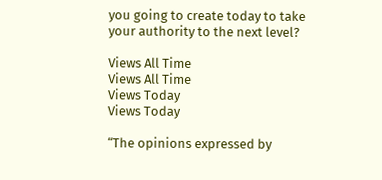you going to create today to take your authority to the next level?

Views All Time
Views All Time
Views Today
Views Today

“The opinions expressed by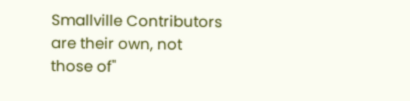Smallville Contributors are their own, not those of"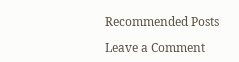Recommended Posts

Leave a Comment